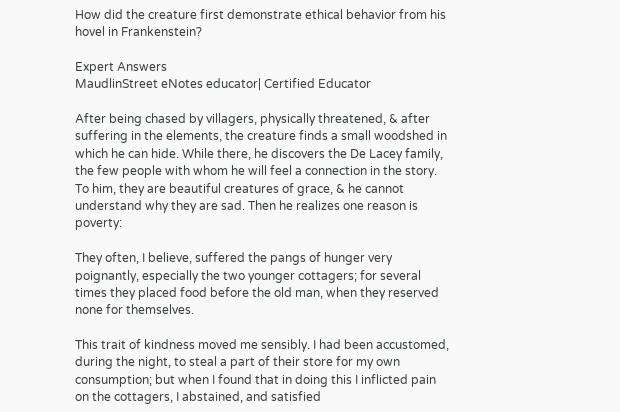How did the creature first demonstrate ethical behavior from his hovel in Frankenstein?

Expert Answers
MaudlinStreet eNotes educator| Certified Educator

After being chased by villagers, physically threatened, & after suffering in the elements, the creature finds a small woodshed in which he can hide. While there, he discovers the De Lacey family, the few people with whom he will feel a connection in the story. To him, they are beautiful creatures of grace, & he cannot understand why they are sad. Then he realizes one reason is poverty:

They often, I believe, suffered the pangs of hunger very poignantly, especially the two younger cottagers; for several times they placed food before the old man, when they reserved none for themselves.

This trait of kindness moved me sensibly. I had been accustomed, during the night, to steal a part of their store for my own consumption; but when I found that in doing this I inflicted pain on the cottagers, I abstained, and satisfied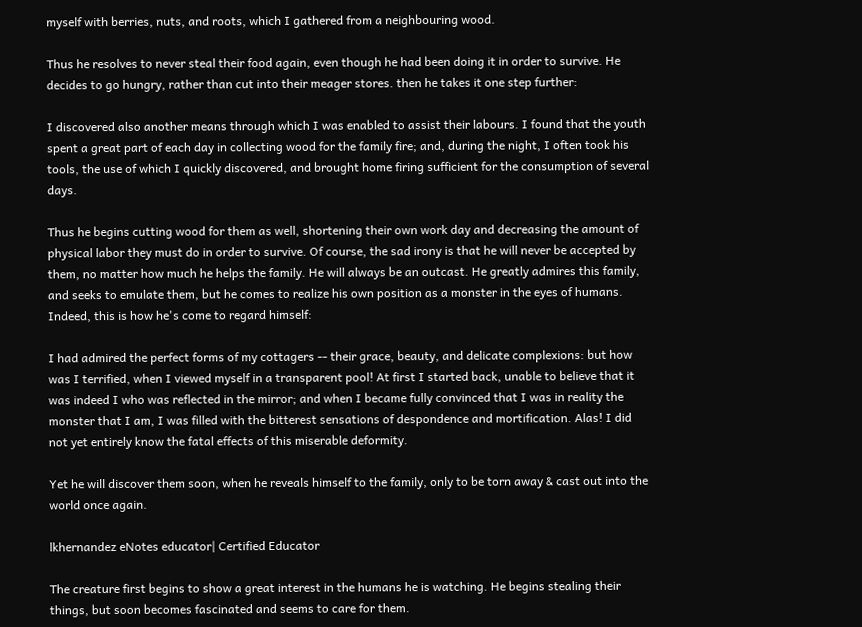myself with berries, nuts, and roots, which I gathered from a neighbouring wood.

Thus he resolves to never steal their food again, even though he had been doing it in order to survive. He decides to go hungry, rather than cut into their meager stores. then he takes it one step further:

I discovered also another means through which I was enabled to assist their labours. I found that the youth spent a great part of each day in collecting wood for the family fire; and, during the night, I often took his tools, the use of which I quickly discovered, and brought home firing sufficient for the consumption of several days.

Thus he begins cutting wood for them as well, shortening their own work day and decreasing the amount of physical labor they must do in order to survive. Of course, the sad irony is that he will never be accepted by them, no matter how much he helps the family. He will always be an outcast. He greatly admires this family, and seeks to emulate them, but he comes to realize his own position as a monster in the eyes of humans. Indeed, this is how he's come to regard himself:

I had admired the perfect forms of my cottagers -- their grace, beauty, and delicate complexions: but how was I terrified, when I viewed myself in a transparent pool! At first I started back, unable to believe that it was indeed I who was reflected in the mirror; and when I became fully convinced that I was in reality the monster that I am, I was filled with the bitterest sensations of despondence and mortification. Alas! I did not yet entirely know the fatal effects of this miserable deformity.

Yet he will discover them soon, when he reveals himself to the family, only to be torn away & cast out into the world once again.

lkhernandez eNotes educator| Certified Educator

The creature first begins to show a great interest in the humans he is watching. He begins stealing their things, but soon becomes fascinated and seems to care for them.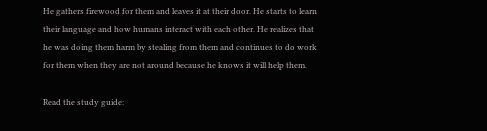He gathers firewood for them and leaves it at their door. He starts to learn their language and how humans interact with each other. He realizes that he was doing them harm by stealing from them and continues to do work for them when they are not around because he knows it will help them.

Read the study guide: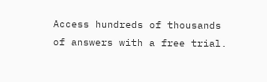Access hundreds of thousands of answers with a free trial.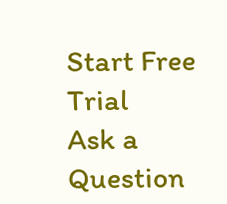Start Free Trial
Ask a Question